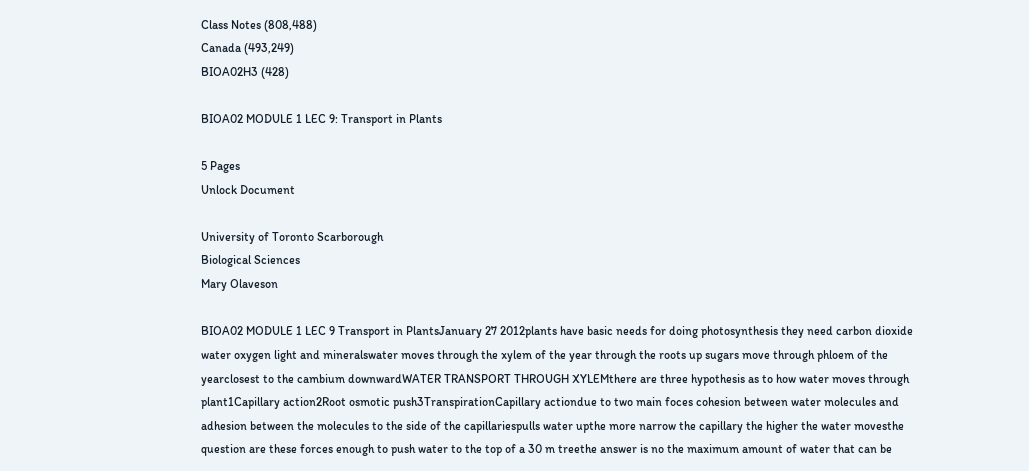Class Notes (808,488)
Canada (493,249)
BIOA02H3 (428)

BIOA02 MODULE 1 LEC 9: Transport in Plants

5 Pages
Unlock Document

University of Toronto Scarborough
Biological Sciences
Mary Olaveson

BIOA02 MODULE 1 LEC 9 Transport in PlantsJanuary 27 2012plants have basic needs for doing photosynthesis they need carbon dioxide water oxygen light and mineralswater moves through the xylem of the year through the roots up sugars move through phloem of the yearclosest to the cambium downwardWATER TRANSPORT THROUGH XYLEMthere are three hypothesis as to how water moves through plant1Capillary action2Root osmotic push3TranspirationCapillary actiondue to two main foces cohesion between water molecules and adhesion between the molecules to the side of the capillariespulls water upthe more narrow the capillary the higher the water movesthe question are these forces enough to push water to the top of a 30 m treethe answer is no the maximum amount of water that can be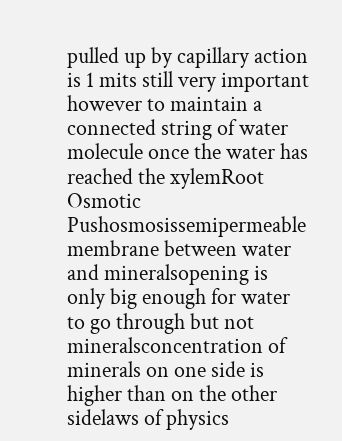pulled up by capillary action is 1 mits still very important however to maintain a connected string of water molecule once the water has reached the xylemRoot Osmotic Pushosmosissemipermeable membrane between water and mineralsopening is only big enough for water to go through but not mineralsconcentration of minerals on one side is higher than on the other sidelaws of physics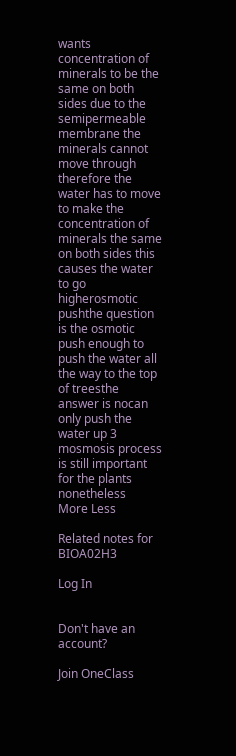wants concentration of minerals to be the same on both sides due to the semipermeable membrane the minerals cannot move through therefore the water has to move to make the concentration of minerals the same on both sides this causes the water to go higherosmotic pushthe question is the osmotic push enough to push the water all the way to the top of treesthe answer is nocan only push the water up 3 mosmosis process is still important for the plants nonetheless
More Less

Related notes for BIOA02H3

Log In


Don't have an account?

Join OneClass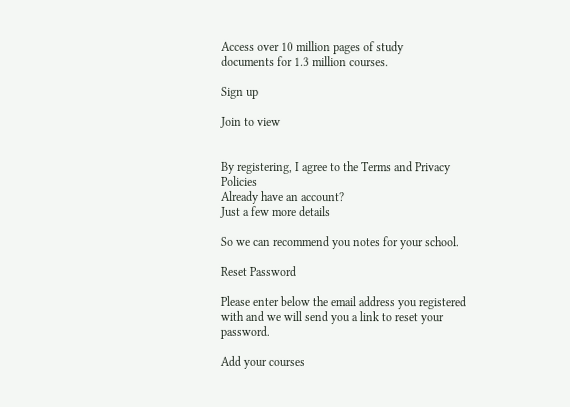Access over 10 million pages of study
documents for 1.3 million courses.

Sign up

Join to view


By registering, I agree to the Terms and Privacy Policies
Already have an account?
Just a few more details

So we can recommend you notes for your school.

Reset Password

Please enter below the email address you registered with and we will send you a link to reset your password.

Add your courses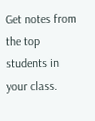Get notes from the top students in your class.